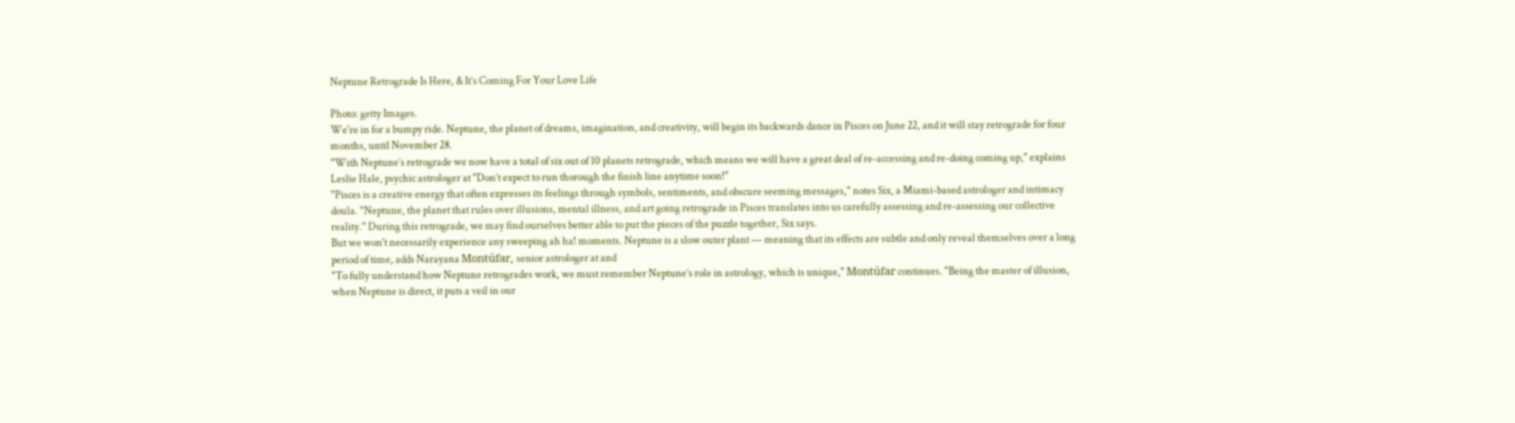Neptune Retrograde Is Here, & It’s Coming For Your Love Life

Photo: getty Images.
We're in for a bumpy ride. Neptune, the planet of dreams, imagination, and creativity, will begin its backwards dance in Pisces on June 22, and it will stay retrograde for four months, until November 28.
"With Neptune’s retrograde we now have a total of six out of 10 planets retrograde, which means we will have a great deal of re-accessing and re-doing coming up," explains Leslie Hale, psychic astrologer at "Don’t expect to run thorough the finish line anytime soon!"
"Pisces is a creative energy that often expresses its feelings through symbols, sentiments, and obscure seeming messages," notes Six, a Miami-based astrologer and intimacy doula. "Neptune, the planet that rules over illusions, mental illness, and art going retrograde in Pisces translates into us carefully assessing and re-assessing our collective reality." During this retrograde, we may find ourselves better able to put the pieces of the puzzle together, Six says.
But we won't necessarily experience any sweeping ah ha! moments. Neptune is a slow outer plant — meaning that its effects are subtle and only reveal themselves over a long period of time, adds Narayana Montúfar, senior astrologer at and
"To fully understand how Neptune retrogrades work, we must remember Neptune’s role in astrology, which is unique," Montúfar continues. "Being the master of illusion, when Neptune is direct, it puts a veil in our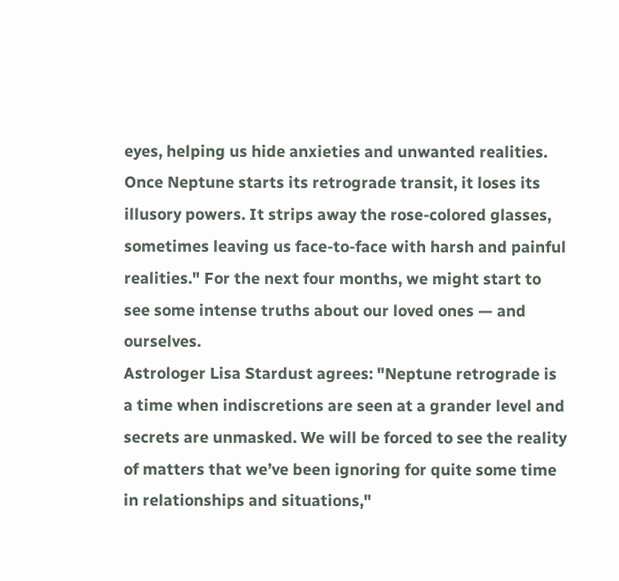eyes, helping us hide anxieties and unwanted realities. Once Neptune starts its retrograde transit, it loses its illusory powers. It strips away the rose-colored glasses, sometimes leaving us face-to-face with harsh and painful realities." For the next four months, we might start to see some intense truths about our loved ones — and ourselves.
Astrologer Lisa Stardust agrees: "Neptune retrograde is a time when indiscretions are seen at a grander level and secrets are unmasked. We will be forced to see the reality of matters that we’ve been ignoring for quite some time in relationships and situations,"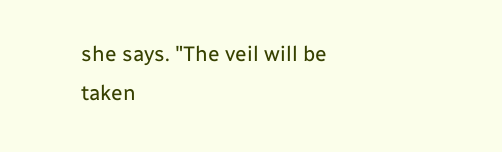she says. "The veil will be taken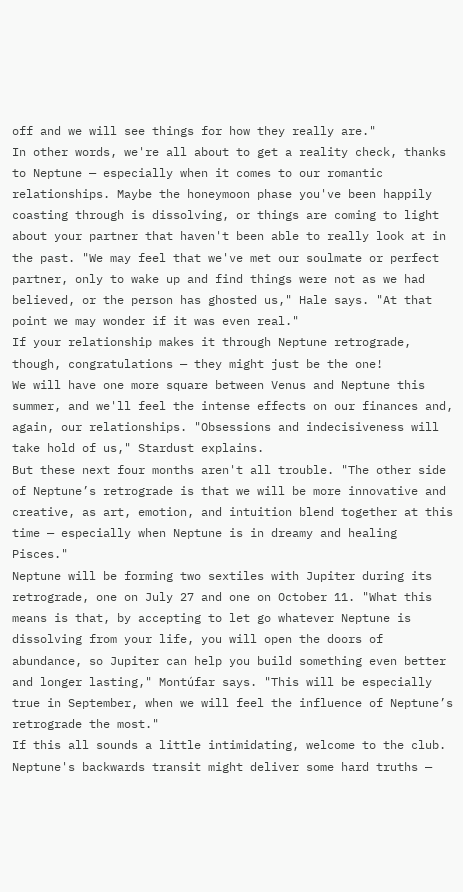off and we will see things for how they really are."
In other words, we're all about to get a reality check, thanks to Neptune — especially when it comes to our romantic relationships. Maybe the honeymoon phase you've been happily coasting through is dissolving, or things are coming to light about your partner that haven't been able to really look at in the past. "We may feel that we've met our soulmate or perfect partner, only to wake up and find things were not as we had believed, or the person has ghosted us," Hale says. "At that point we may wonder if it was even real."
If your relationship makes it through Neptune retrograde, though, congratulations — they might just be the one!
We will have one more square between Venus and Neptune this summer, and we'll feel the intense effects on our finances and, again, our relationships. "Obsessions and indecisiveness will take hold of us," Stardust explains.
But these next four months aren't all trouble. "The other side of Neptune’s retrograde is that we will be more innovative and creative, as art, emotion, and intuition blend together at this time — especially when Neptune is in dreamy and healing Pisces."
Neptune will be forming two sextiles with Jupiter during its retrograde, one on July 27 and one on October 11. "What this means is that, by accepting to let go whatever Neptune is dissolving from your life, you will open the doors of abundance, so Jupiter can help you build something even better and longer lasting," Montúfar says. "This will be especially true in September, when we will feel the influence of Neptune’s retrograde the most."
If this all sounds a little intimidating, welcome to the club. Neptune's backwards transit might deliver some hard truths —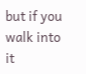but if you walk into it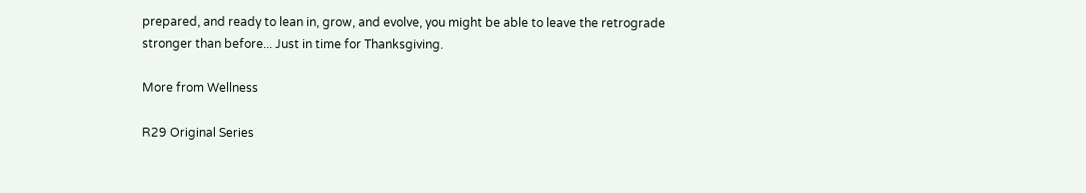prepared, and ready to lean in, grow, and evolve, you might be able to leave the retrograde stronger than before... Just in time for Thanksgiving.

More from Wellness

R29 Original Series